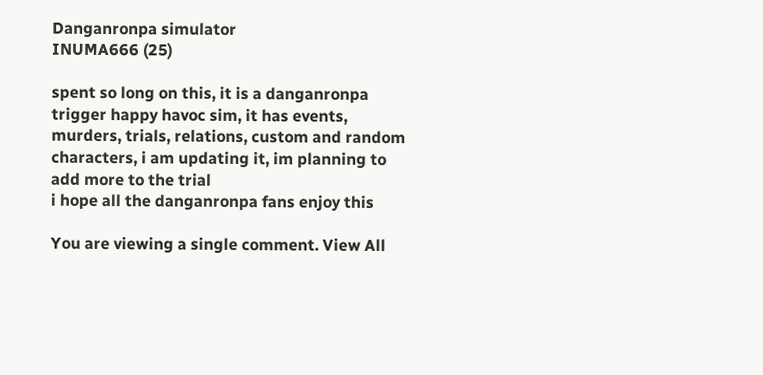Danganronpa simulator
INUMA666 (25)

spent so long on this, it is a danganronpa trigger happy havoc sim, it has events, murders, trials, relations, custom and random characters, i am updating it, im planning to add more to the trial
i hope all the danganronpa fans enjoy this

You are viewing a single comment. View All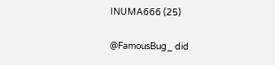INUMA666 (25)

@FamousBug_ did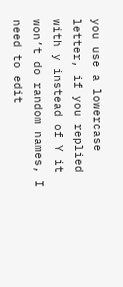you use a lowercase letter, if you replied with y instead of Y it won’t do random names, I need to edit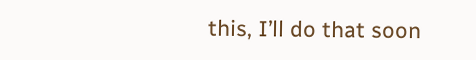this, I’ll do that soon